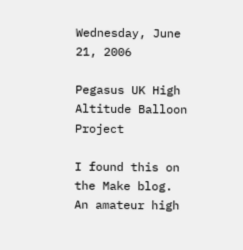Wednesday, June 21, 2006

Pegasus UK High Altitude Balloon Project

I found this on the Make blog. An amateur high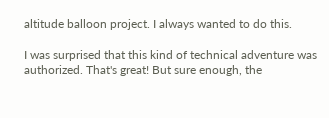altitude balloon project. I always wanted to do this.

I was surprised that this kind of technical adventure was authorized. That's great! But sure enough, the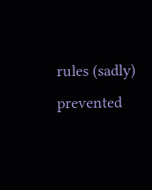rules (sadly) prevented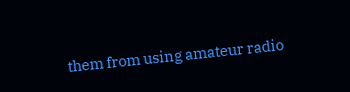them from using amateur radio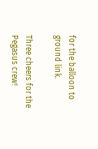for the balloon to ground link.

Three cheers for the Pegasus crew!